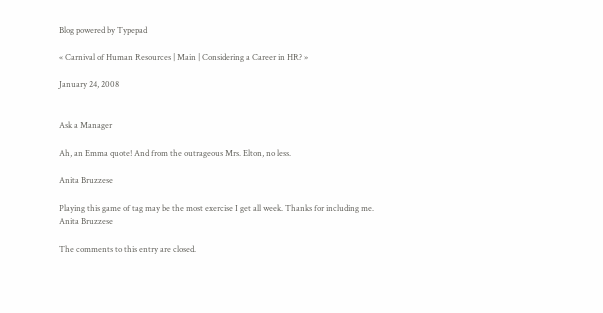Blog powered by Typepad

« Carnival of Human Resources | Main | Considering a Career in HR? »

January 24, 2008


Ask a Manager

Ah, an Emma quote! And from the outrageous Mrs. Elton, no less.

Anita Bruzzese

Playing this game of tag may be the most exercise I get all week. Thanks for including me.
Anita Bruzzese

The comments to this entry are closed.